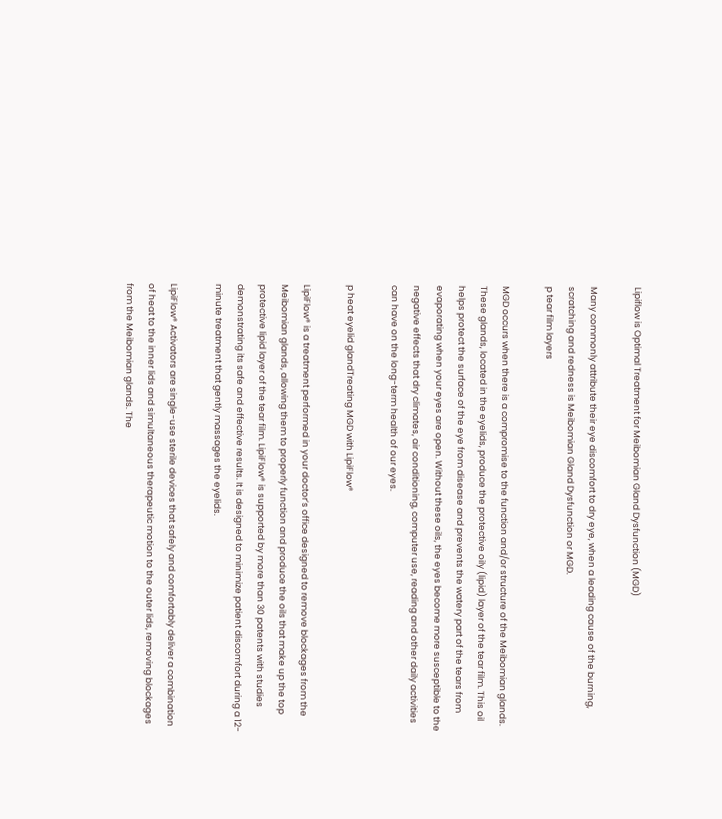Lipiflow is Optimal Treatment for Meibomian Gland Dysfunction (MGD)

Many commonly attribute their eye discomfort to dry eye, when a leading cause of the burning, scratching and redness is Meibomian Gland Dysfunction or MGD.
p tear film layers

MGD occurs when there is a compromise to the function and/or structure of the Meibomian glands. These glands, located in the eyelids, produce the protective oily (lipid) layer of the tear film. This oil helps protect the surface of the eye from disease and prevents the watery part of the tears from evaporating when your eyes are open. Without these oils, the eyes become more susceptible to the negative effects that dry climates, air conditioning, computer use, reading and other daily activities can have on the long-term health of our eyes.

p heat eyelid glandTreating MGD with LipiFlow®

LipiFlow® is a treatment performed in your doctor’s office designed to remove blockages from the Meibomian glands, allowing them to properly function and produce the oils that make up the top protective lipid layer of the tear film. LipiFlow® is supported by more than 30 patents with studies demonstrating its safe and effective results. It is designed to minimize patient discomfort during a 12-minute treatment that gently massages the eyelids.

LipiFlow® Activators are single-use sterile devices that safely and comfortably deliver a combination of heat to the inner lids and simultaneous therapeutic motion to the outer lids, removing blockages from the Meibomian glands. The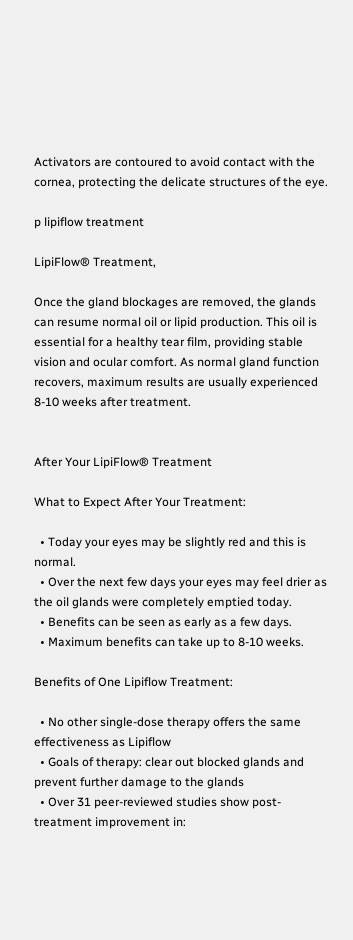Activators are contoured to avoid contact with the cornea, protecting the delicate structures of the eye.

p lipiflow treatment

LipiFlow® Treatment,

Once the gland blockages are removed, the glands can resume normal oil or lipid production. This oil is essential for a healthy tear film, providing stable vision and ocular comfort. As normal gland function recovers, maximum results are usually experienced 8-10 weeks after treatment.


After Your LipiFlow® Treatment

What to Expect After Your Treatment:

  • Today your eyes may be slightly red and this is normal.
  • Over the next few days your eyes may feel drier as the oil glands were completely emptied today.
  • Benefits can be seen as early as a few days.
  • Maximum benefits can take up to 8-10 weeks.

Benefits of One Lipiflow Treatment:

  • No other single-dose therapy offers the same effectiveness as Lipiflow
  • Goals of therapy: clear out blocked glands and prevent further damage to the glands
  • Over 31 peer-reviewed studies show post-treatment improvement in: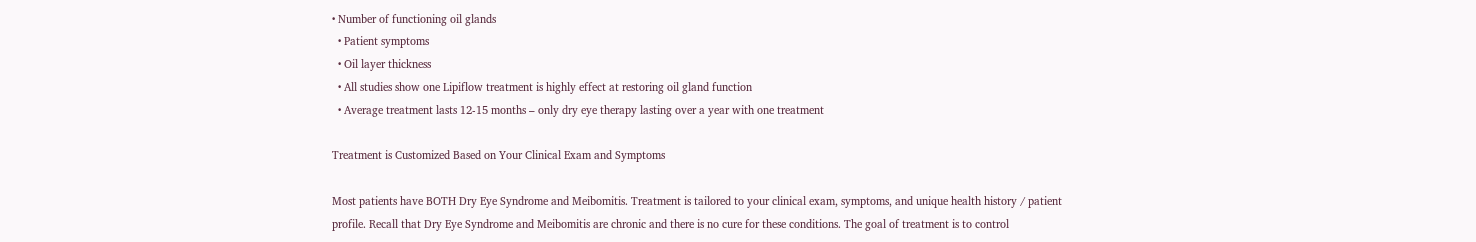• Number of functioning oil glands
  • Patient symptoms
  • Oil layer thickness
  • All studies show one Lipiflow treatment is highly effect at restoring oil gland function
  • Average treatment lasts 12-15 months – only dry eye therapy lasting over a year with one treatment

Treatment is Customized Based on Your Clinical Exam and Symptoms

Most patients have BOTH Dry Eye Syndrome and Meibomitis. Treatment is tailored to your clinical exam, symptoms, and unique health history / patient profile. Recall that Dry Eye Syndrome and Meibomitis are chronic and there is no cure for these conditions. The goal of treatment is to control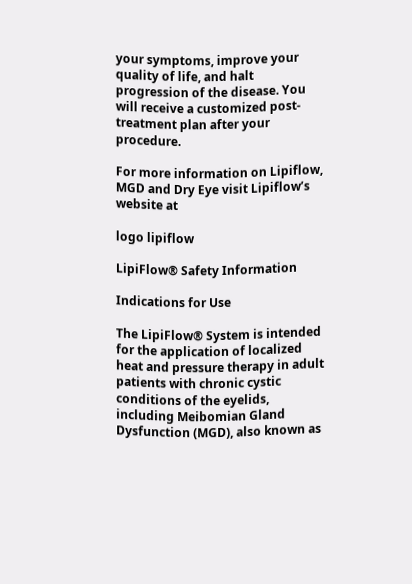your symptoms, improve your quality of life, and halt progression of the disease. You will receive a customized post-treatment plan after your procedure.

For more information on Lipiflow, MGD and Dry Eye visit Lipiflow’s website at

logo lipiflow

LipiFlow® Safety Information

Indications for Use

The LipiFlow® System is intended for the application of localized heat and pressure therapy in adult patients with chronic cystic conditions of the eyelids, including Meibomian Gland Dysfunction (MGD), also known as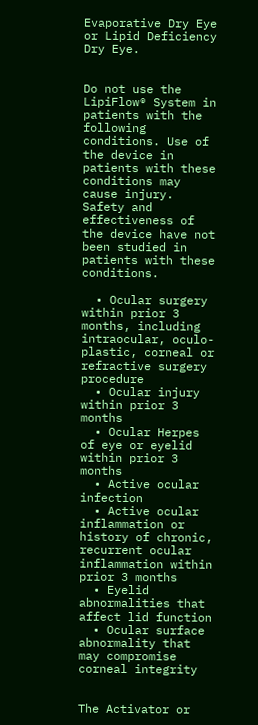Evaporative Dry Eye or Lipid Deficiency Dry Eye.


Do not use the LipiFlow® System in patients with the following conditions. Use of the device in patients with these conditions may cause injury. Safety and effectiveness of the device have not been studied in patients with these conditions.

  • Ocular surgery within prior 3 months, including intraocular, oculo-plastic, corneal or refractive surgery procedure
  • Ocular injury within prior 3 months
  • Ocular Herpes of eye or eyelid within prior 3 months
  • Active ocular infection
  • Active ocular inflammation or history of chronic, recurrent ocular inflammation within prior 3 months
  • Eyelid abnormalities that affect lid function
  • Ocular surface abnormality that may compromise corneal integrity


The Activator or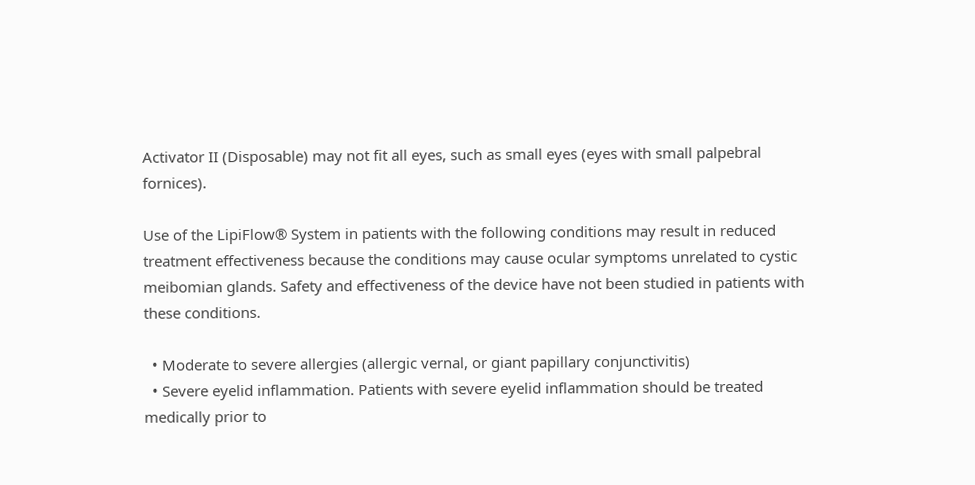Activator II (Disposable) may not fit all eyes, such as small eyes (eyes with small palpebral fornices).

Use of the LipiFlow® System in patients with the following conditions may result in reduced treatment effectiveness because the conditions may cause ocular symptoms unrelated to cystic meibomian glands. Safety and effectiveness of the device have not been studied in patients with these conditions.

  • Moderate to severe allergies (allergic vernal, or giant papillary conjunctivitis)
  • Severe eyelid inflammation. Patients with severe eyelid inflammation should be treated medically prior to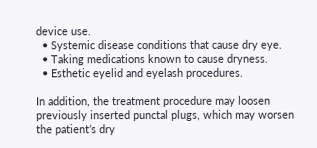device use.
  • Systemic disease conditions that cause dry eye.
  • Taking medications known to cause dryness.
  • Esthetic eyelid and eyelash procedures.

In addition, the treatment procedure may loosen previously inserted punctal plugs, which may worsen the patient’s dry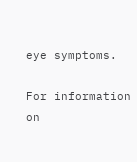eye symptoms.

For information on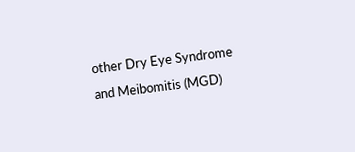other Dry Eye Syndrome and Meibomitis (MGD)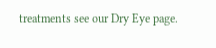treatments see our Dry Eye page.